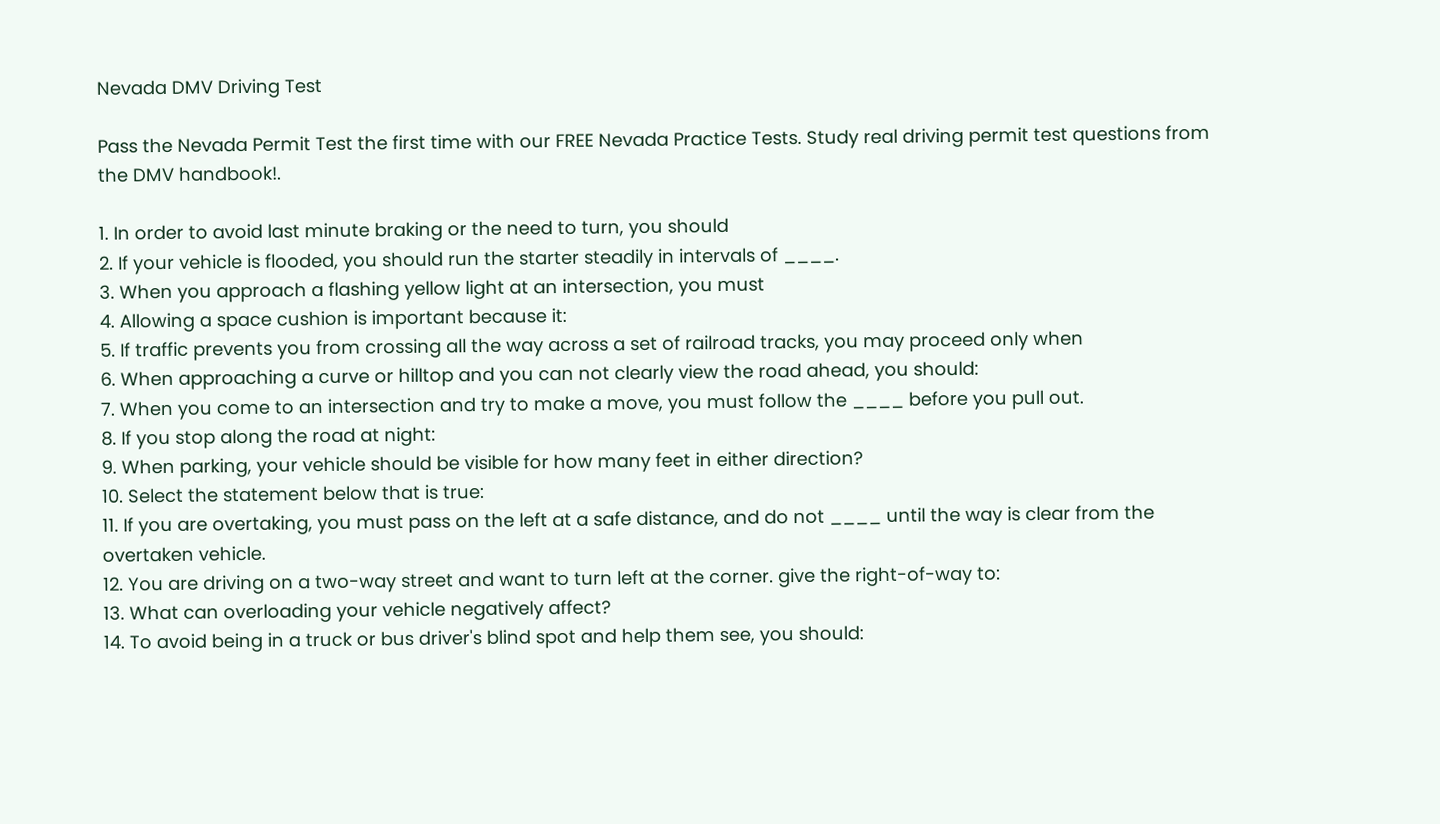Nevada DMV Driving Test

Pass the Nevada Permit Test the first time with our FREE Nevada Practice Tests. Study real driving permit test questions from the DMV handbook!.

1. In order to avoid last minute braking or the need to turn, you should
2. If your vehicle is flooded, you should run the starter steadily in intervals of ____.
3. When you approach a flashing yellow light at an intersection, you must
4. Allowing a space cushion is important because it:
5. If traffic prevents you from crossing all the way across a set of railroad tracks, you may proceed only when
6. When approaching a curve or hilltop and you can not clearly view the road ahead, you should:
7. When you come to an intersection and try to make a move, you must follow the ____ before you pull out.
8. If you stop along the road at night:
9. When parking, your vehicle should be visible for how many feet in either direction?
10. Select the statement below that is true:
11. If you are overtaking, you must pass on the left at a safe distance, and do not ____ until the way is clear from the overtaken vehicle.
12. You are driving on a two-way street and want to turn left at the corner. give the right-of-way to:
13. What can overloading your vehicle negatively affect?
14. To avoid being in a truck or bus driver's blind spot and help them see, you should: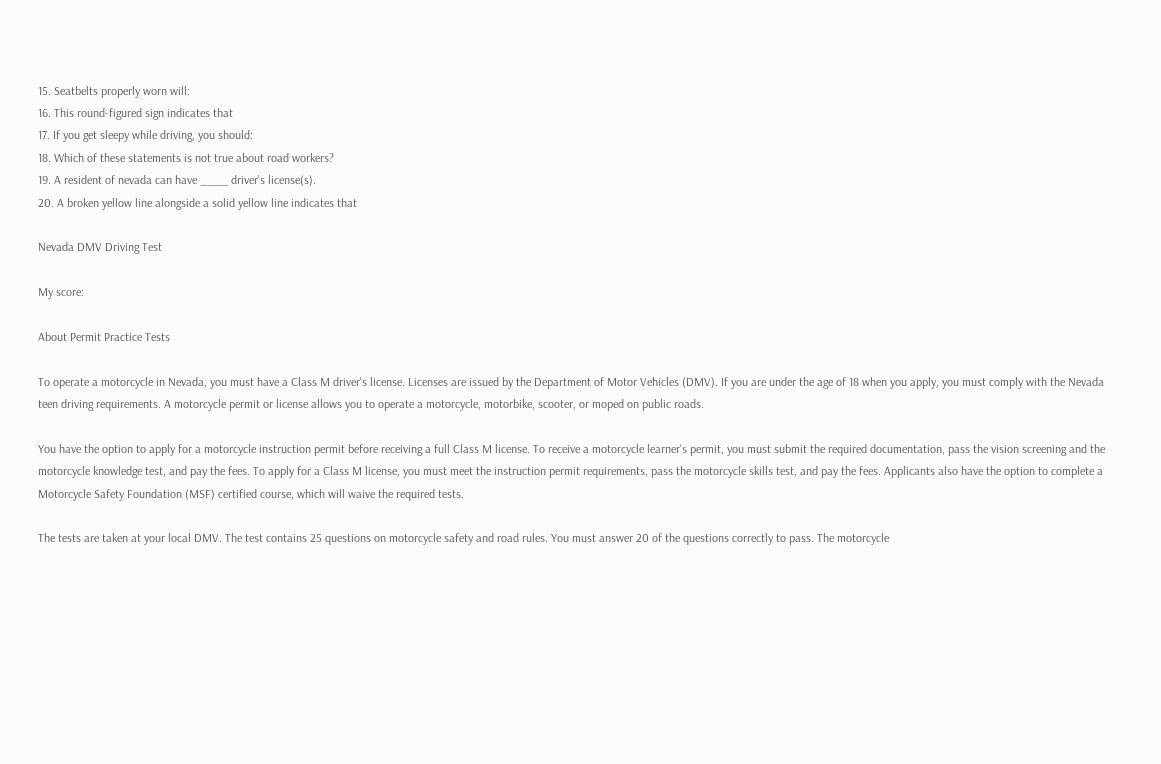15. Seatbelts properly worn will:
16. This round-figured sign indicates that
17. If you get sleepy while driving, you should:
18. Which of these statements is not true about road workers?
19. A resident of nevada can have ____ driver's license(s).
20. A broken yellow line alongside a solid yellow line indicates that

Nevada DMV Driving Test

My score:

About Permit Practice Tests

To operate a motorcycle in Nevada, you must have a Class M driver's license. Licenses are issued by the Department of Motor Vehicles (DMV). If you are under the age of 18 when you apply, you must comply with the Nevada teen driving requirements. A motorcycle permit or license allows you to operate a motorcycle, motorbike, scooter, or moped on public roads.

You have the option to apply for a motorcycle instruction permit before receiving a full Class M license. To receive a motorcycle learner's permit, you must submit the required documentation, pass the vision screening and the motorcycle knowledge test, and pay the fees. To apply for a Class M license, you must meet the instruction permit requirements, pass the motorcycle skills test, and pay the fees. Applicants also have the option to complete a Motorcycle Safety Foundation (MSF) certified course, which will waive the required tests.

The tests are taken at your local DMV. The test contains 25 questions on motorcycle safety and road rules. You must answer 20 of the questions correctly to pass. The motorcycle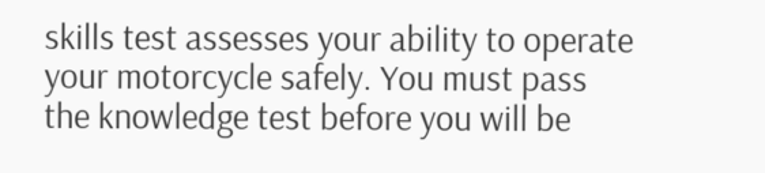skills test assesses your ability to operate your motorcycle safely. You must pass the knowledge test before you will be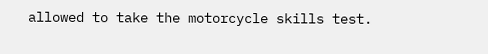allowed to take the motorcycle skills test.